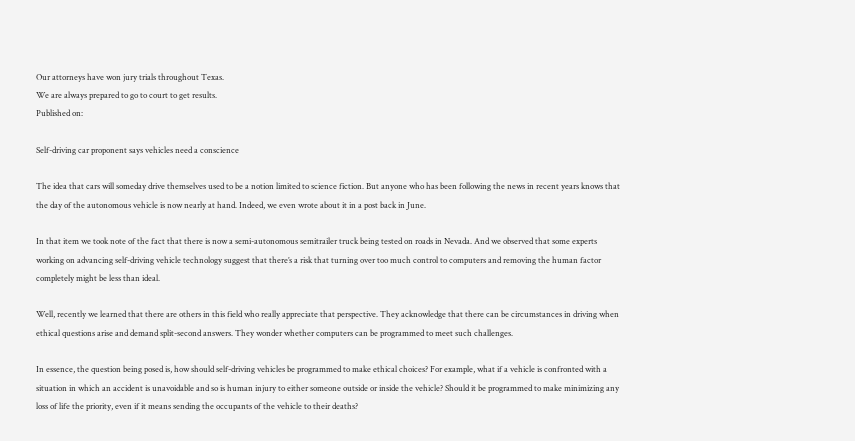Our attorneys have won jury trials throughout Texas.
We are always prepared to go to court to get results.
Published on:

Self-driving car proponent says vehicles need a conscience

The idea that cars will someday drive themselves used to be a notion limited to science fiction. But anyone who has been following the news in recent years knows that the day of the autonomous vehicle is now nearly at hand. Indeed, we even wrote about it in a post back in June.

In that item we took note of the fact that there is now a semi-autonomous semitrailer truck being tested on roads in Nevada. And we observed that some experts working on advancing self-driving vehicle technology suggest that there’s a risk that turning over too much control to computers and removing the human factor completely might be less than ideal.

Well, recently we learned that there are others in this field who really appreciate that perspective. They acknowledge that there can be circumstances in driving when ethical questions arise and demand split-second answers. They wonder whether computers can be programmed to meet such challenges.

In essence, the question being posed is, how should self-driving vehicles be programmed to make ethical choices? For example, what if a vehicle is confronted with a situation in which an accident is unavoidable and so is human injury to either someone outside or inside the vehicle? Should it be programmed to make minimizing any loss of life the priority, even if it means sending the occupants of the vehicle to their deaths?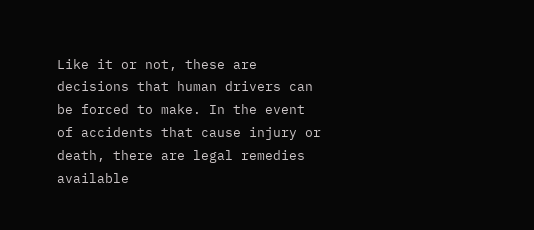Like it or not, these are decisions that human drivers can be forced to make. In the event of accidents that cause injury or death, there are legal remedies available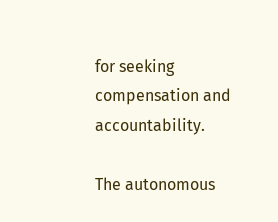for seeking compensation and accountability.

The autonomous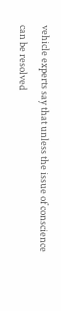vehicle experts say that unless the issue of conscience can be resolved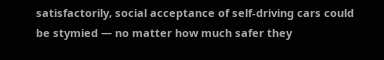satisfactorily, social acceptance of self-driving cars could be stymied — no matter how much safer they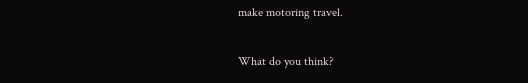make motoring travel.

What do you think?